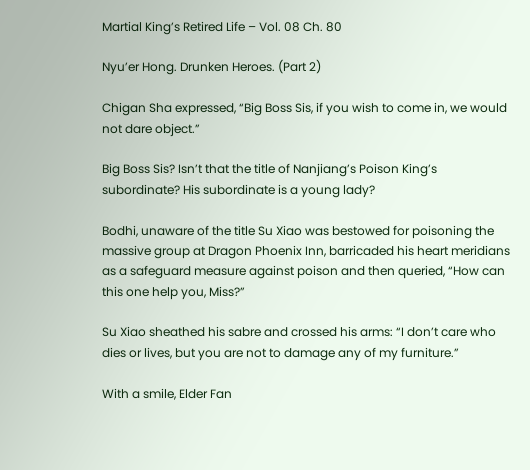Martial King’s Retired Life – Vol. 08 Ch. 80

Nyu’er Hong. Drunken Heroes. (Part 2)

Chigan Sha expressed, “Big Boss Sis, if you wish to come in, we would not dare object.”

Big Boss Sis? Isn’t that the title of Nanjiang’s Poison King’s subordinate? His subordinate is a young lady?

Bodhi, unaware of the title Su Xiao was bestowed for poisoning the massive group at Dragon Phoenix Inn, barricaded his heart meridians as a safeguard measure against poison and then queried, “How can this one help you, Miss?”

Su Xiao sheathed his sabre and crossed his arms: “I don’t care who dies or lives, but you are not to damage any of my furniture.”

With a smile, Elder Fan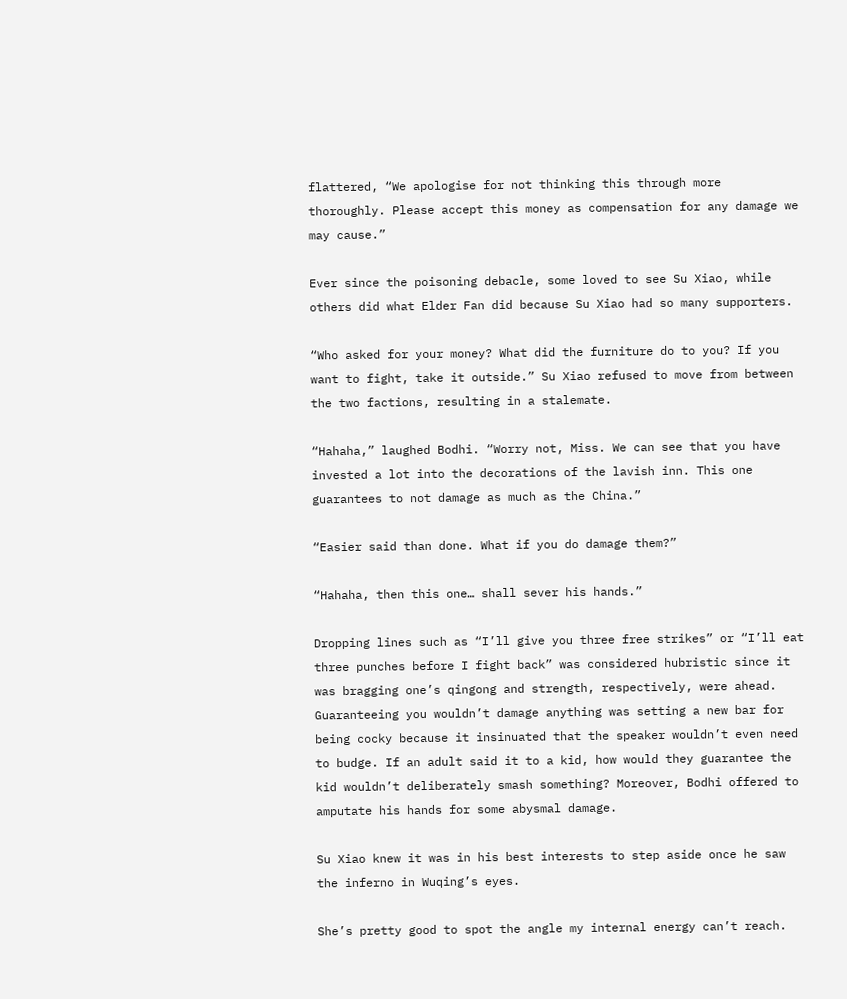flattered, “We apologise for not thinking this through more thoroughly. Please accept this money as compensation for any damage we may cause.”

Ever since the poisoning debacle, some loved to see Su Xiao, while others did what Elder Fan did because Su Xiao had so many supporters.

“Who asked for your money? What did the furniture do to you? If you want to fight, take it outside.” Su Xiao refused to move from between the two factions, resulting in a stalemate.

“Hahaha,” laughed Bodhi. “Worry not, Miss. We can see that you have invested a lot into the decorations of the lavish inn. This one guarantees to not damage as much as the China.”

“Easier said than done. What if you do damage them?”

“Hahaha, then this one… shall sever his hands.”

Dropping lines such as “I’ll give you three free strikes” or “I’ll eat three punches before I fight back” was considered hubristic since it was bragging one’s qingong and strength, respectively, were ahead. Guaranteeing you wouldn’t damage anything was setting a new bar for being cocky because it insinuated that the speaker wouldn’t even need to budge. If an adult said it to a kid, how would they guarantee the kid wouldn’t deliberately smash something? Moreover, Bodhi offered to amputate his hands for some abysmal damage.

Su Xiao knew it was in his best interests to step aside once he saw the inferno in Wuqing’s eyes.

She’s pretty good to spot the angle my internal energy can’t reach.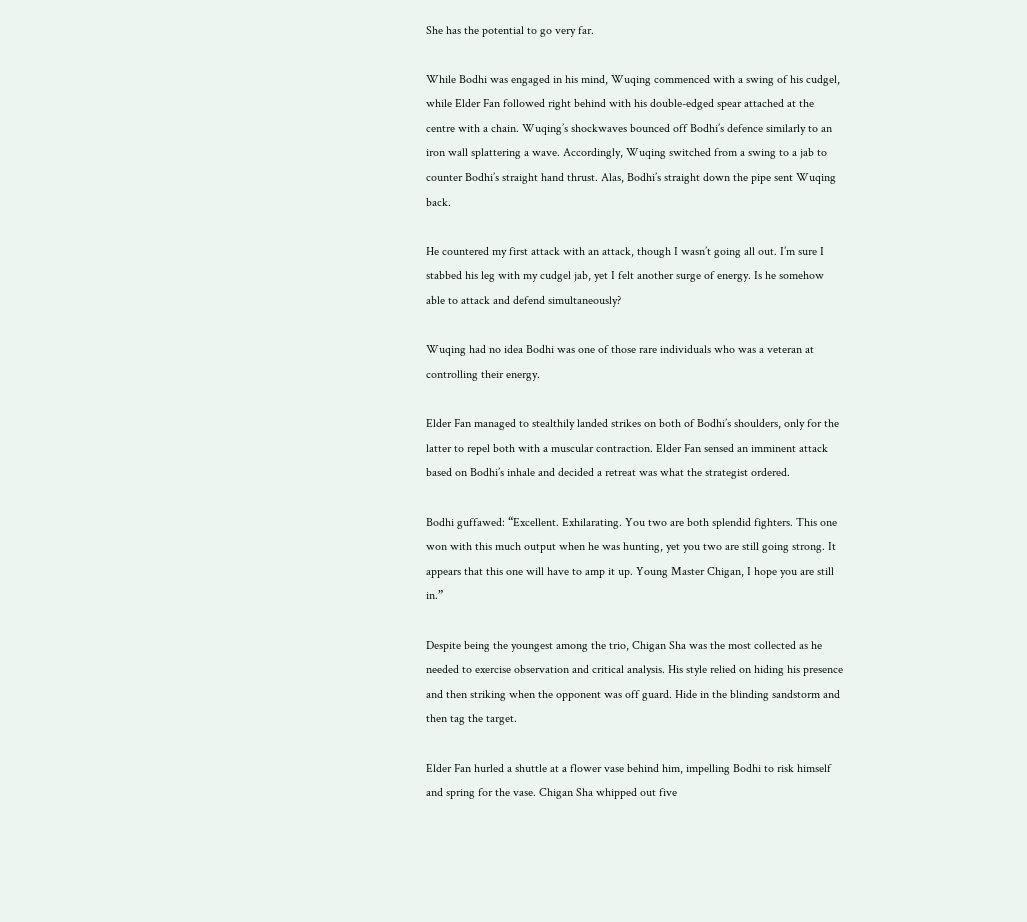She has the potential to go very far.

While Bodhi was engaged in his mind, Wuqing commenced with a swing of his cudgel, while Elder Fan followed right behind with his double-edged spear attached at the centre with a chain. Wuqing’s shockwaves bounced off Bodhi’s defence similarly to an iron wall splattering a wave. Accordingly, Wuqing switched from a swing to a jab to counter Bodhi’s straight hand thrust. Alas, Bodhi’s straight down the pipe sent Wuqing back.

He countered my first attack with an attack, though I wasn’t going all out. I’m sure I stabbed his leg with my cudgel jab, yet I felt another surge of energy. Is he somehow able to attack and defend simultaneously?

Wuqing had no idea Bodhi was one of those rare individuals who was a veteran at controlling their energy.

Elder Fan managed to stealthily landed strikes on both of Bodhi’s shoulders, only for the latter to repel both with a muscular contraction. Elder Fan sensed an imminent attack based on Bodhi’s inhale and decided a retreat was what the strategist ordered.

Bodhi guffawed: “Excellent. Exhilarating. You two are both splendid fighters. This one won with this much output when he was hunting, yet you two are still going strong. It appears that this one will have to amp it up. Young Master Chigan, I hope you are still in.”

Despite being the youngest among the trio, Chigan Sha was the most collected as he needed to exercise observation and critical analysis. His style relied on hiding his presence and then striking when the opponent was off guard. Hide in the blinding sandstorm and then tag the target.

Elder Fan hurled a shuttle at a flower vase behind him, impelling Bodhi to risk himself and spring for the vase. Chigan Sha whipped out five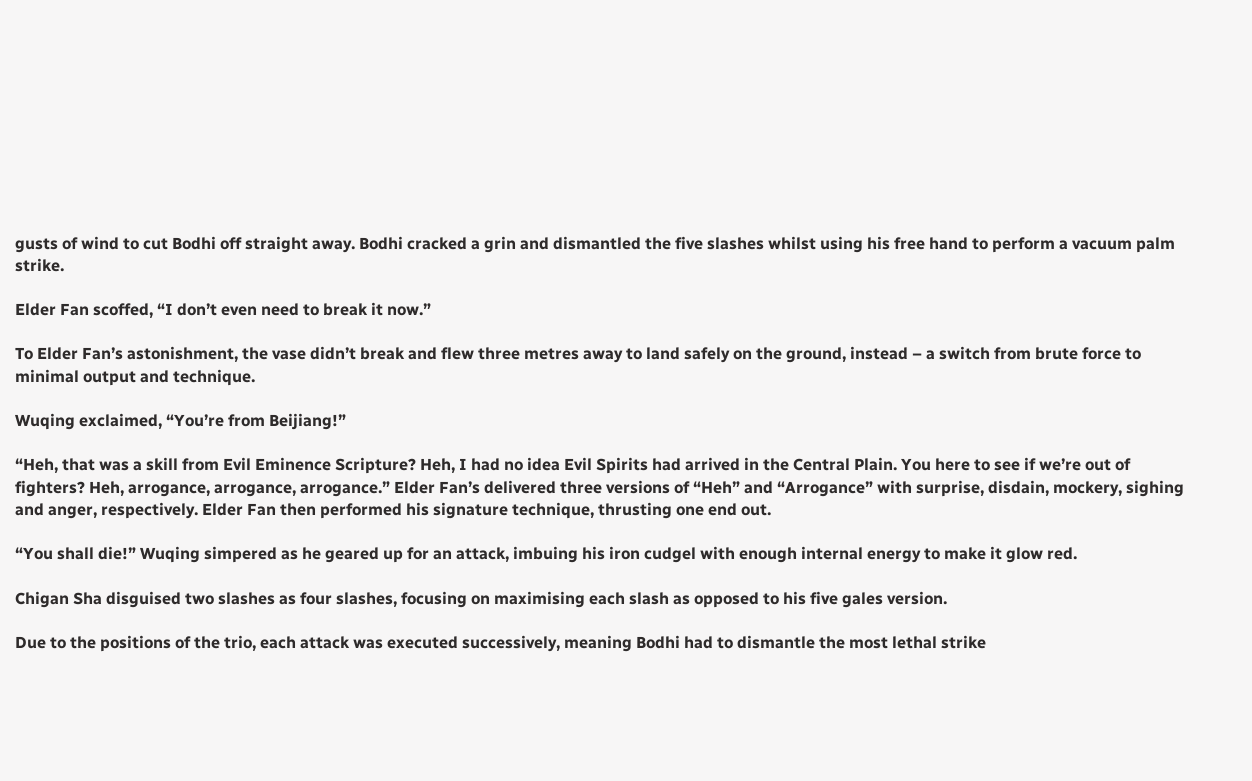gusts of wind to cut Bodhi off straight away. Bodhi cracked a grin and dismantled the five slashes whilst using his free hand to perform a vacuum palm strike.

Elder Fan scoffed, “I don’t even need to break it now.”

To Elder Fan’s astonishment, the vase didn’t break and flew three metres away to land safely on the ground, instead – a switch from brute force to minimal output and technique.

Wuqing exclaimed, “You’re from Beijiang!”

“Heh, that was a skill from Evil Eminence Scripture? Heh, I had no idea Evil Spirits had arrived in the Central Plain. You here to see if we’re out of fighters? Heh, arrogance, arrogance, arrogance.” Elder Fan’s delivered three versions of “Heh” and “Arrogance” with surprise, disdain, mockery, sighing and anger, respectively. Elder Fan then performed his signature technique, thrusting one end out.

“You shall die!” Wuqing simpered as he geared up for an attack, imbuing his iron cudgel with enough internal energy to make it glow red.

Chigan Sha disguised two slashes as four slashes, focusing on maximising each slash as opposed to his five gales version.

Due to the positions of the trio, each attack was executed successively, meaning Bodhi had to dismantle the most lethal strike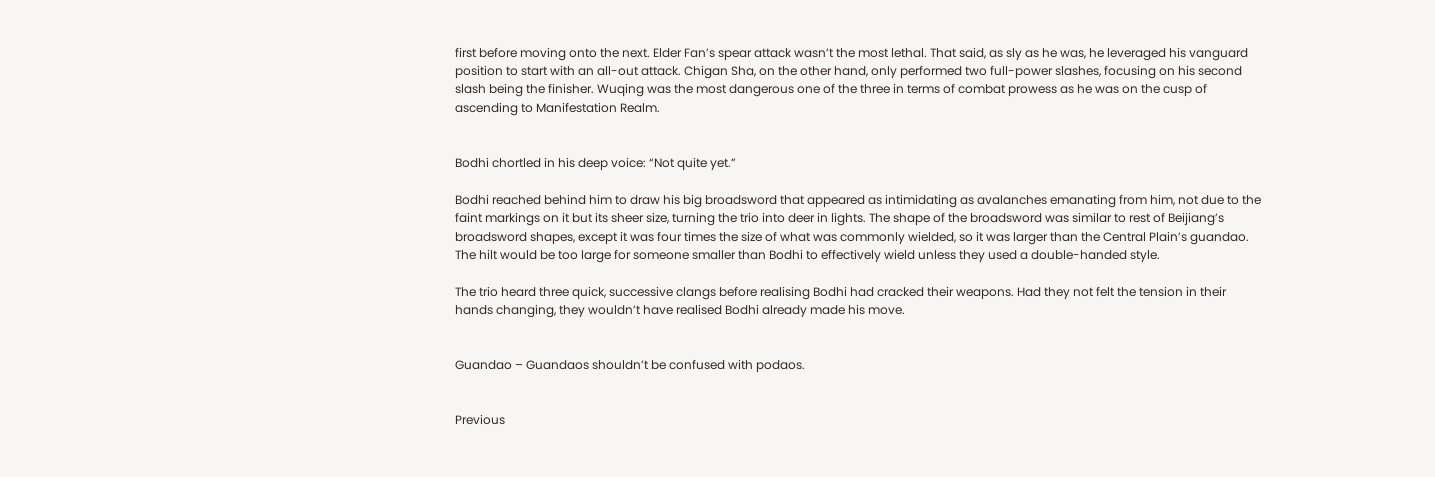first before moving onto the next. Elder Fan’s spear attack wasn’t the most lethal. That said, as sly as he was, he leveraged his vanguard position to start with an all-out attack. Chigan Sha, on the other hand, only performed two full-power slashes, focusing on his second slash being the finisher. Wuqing was the most dangerous one of the three in terms of combat prowess as he was on the cusp of ascending to Manifestation Realm.


Bodhi chortled in his deep voice: “Not quite yet.”

Bodhi reached behind him to draw his big broadsword that appeared as intimidating as avalanches emanating from him, not due to the faint markings on it but its sheer size, turning the trio into deer in lights. The shape of the broadsword was similar to rest of Beijiang’s broadsword shapes, except it was four times the size of what was commonly wielded, so it was larger than the Central Plain’s guandao. The hilt would be too large for someone smaller than Bodhi to effectively wield unless they used a double-handed style.

The trio heard three quick, successive clangs before realising Bodhi had cracked their weapons. Had they not felt the tension in their hands changing, they wouldn’t have realised Bodhi already made his move.


Guandao – Guandaos shouldn’t be confused with podaos.


Previous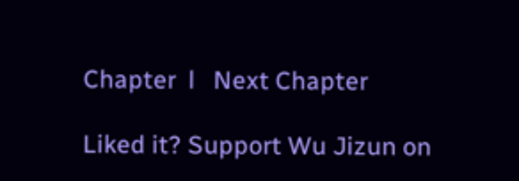Chapter  l   Next Chapter

Liked it? Support Wu Jizun on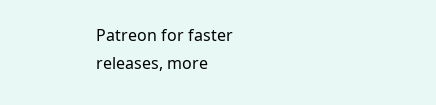Patreon for faster releases, more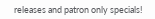releases and patron only specials!